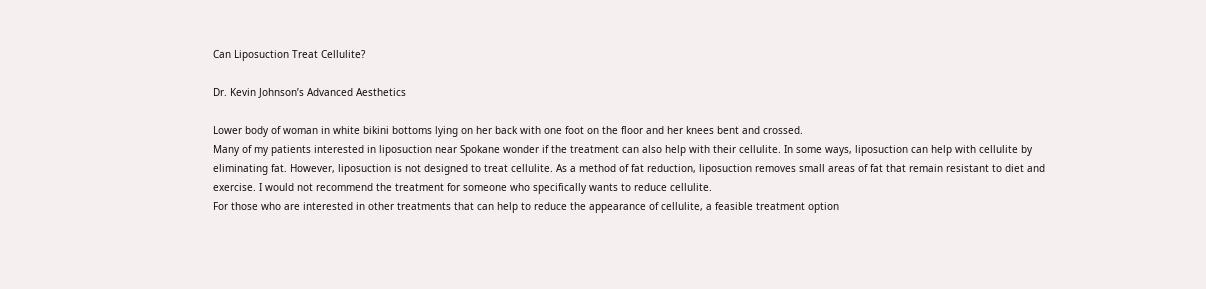Can Liposuction Treat Cellulite?

Dr. Kevin Johnson’s Advanced Aesthetics

Lower body of woman in white bikini bottoms lying on her back with one foot on the floor and her knees bent and crossed.
Many of my patients interested in liposuction near Spokane wonder if the treatment can also help with their cellulite. In some ways, liposuction can help with cellulite by eliminating fat. However, liposuction is not designed to treat cellulite. As a method of fat reduction, liposuction removes small areas of fat that remain resistant to diet and exercise. I would not recommend the treatment for someone who specifically wants to reduce cellulite.
For those who are interested in other treatments that can help to reduce the appearance of cellulite, a feasible treatment option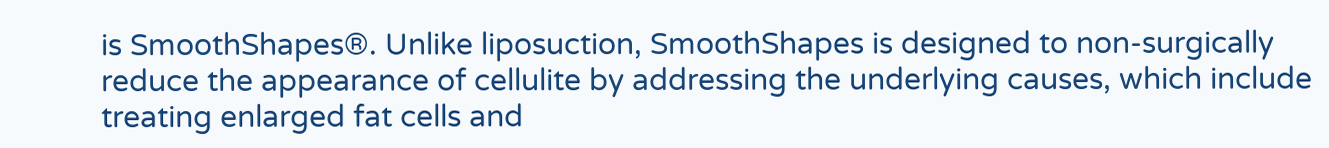is SmoothShapes®. Unlike liposuction, SmoothShapes is designed to non-surgically reduce the appearance of cellulite by addressing the underlying causes, which include treating enlarged fat cells and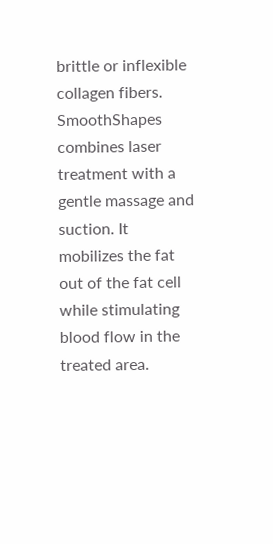brittle or inflexible collagen fibers.
SmoothShapes combines laser treatment with a gentle massage and suction. It mobilizes the fat out of the fat cell while stimulating blood flow in the treated area.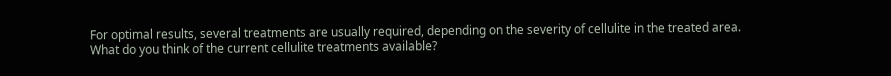For optimal results, several treatments are usually required, depending on the severity of cellulite in the treated area.
What do you think of the current cellulite treatments available?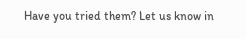Have you tried them? Let us know in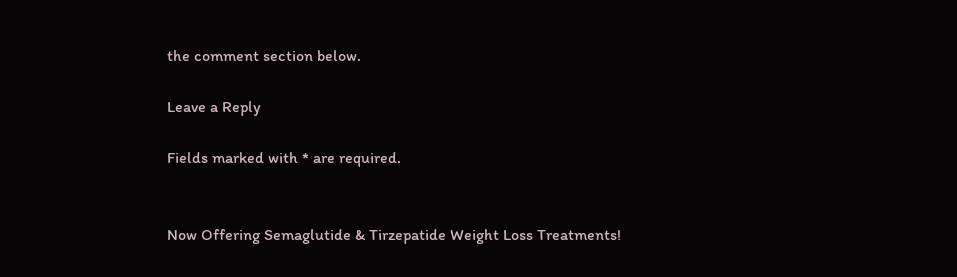the comment section below.

Leave a Reply

Fields marked with * are required.


Now Offering Semaglutide & Tirzepatide Weight Loss Treatments!